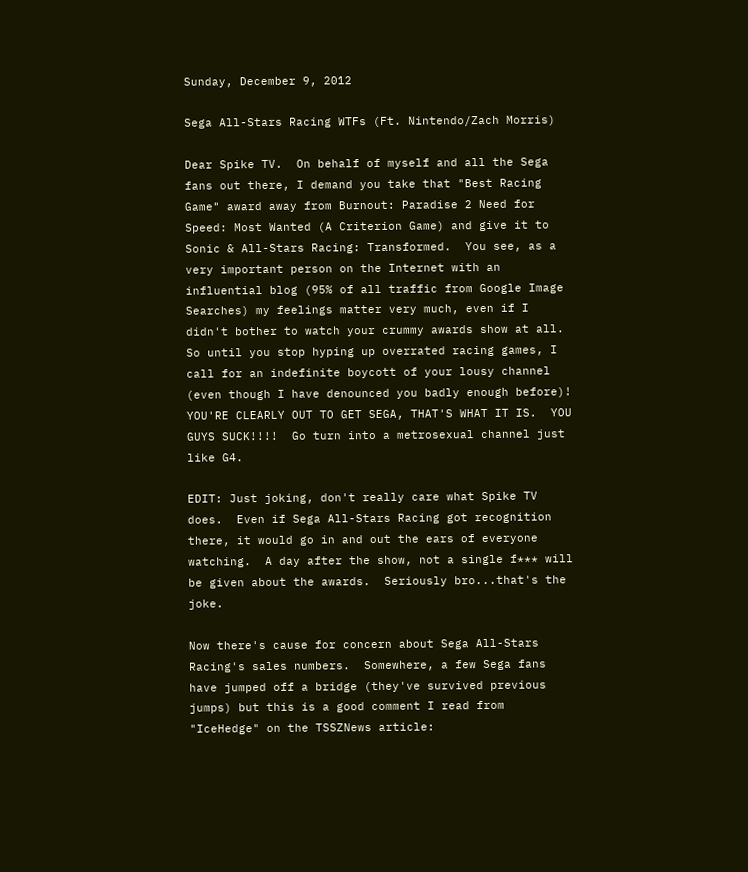Sunday, December 9, 2012

Sega All-Stars Racing WTFs (Ft. Nintendo/Zach Morris)

Dear Spike TV.  On behalf of myself and all the Sega fans out there, I demand you take that "Best Racing Game" award away from Burnout: Paradise 2 Need for Speed: Most Wanted (A Criterion Game) and give it to Sonic & All-Stars Racing: Transformed.  You see, as a very important person on the Internet with an influential blog (95% of all traffic from Google Image Searches) my feelings matter very much, even if I didn't bother to watch your crummy awards show at all.  So until you stop hyping up overrated racing games, I call for an indefinite boycott of your lousy channel (even though I have denounced you badly enough before)!  YOU'RE CLEARLY OUT TO GET SEGA, THAT'S WHAT IT IS.  YOU GUYS SUCK!!!!  Go turn into a metrosexual channel just like G4.

EDIT: Just joking, don't really care what Spike TV does.  Even if Sega All-Stars Racing got recognition there, it would go in and out the ears of everyone watching.  A day after the show, not a single f*** will be given about the awards.  Seriously bro...that's the joke.

Now there's cause for concern about Sega All-Stars Racing's sales numbers.  Somewhere, a few Sega fans have jumped off a bridge (they've survived previous jumps) but this is a good comment I read from "IceHedge" on the TSSZNews article: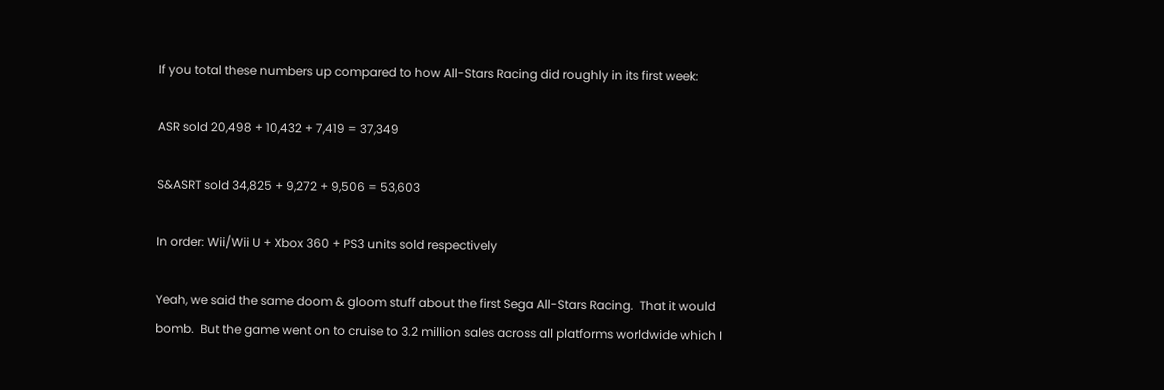If you total these numbers up compared to how All-Stars Racing did roughly in its first week:

ASR sold 20,498 + 10,432 + 7,419 = 37,349

S&ASRT sold 34,825 + 9,272 + 9,506 = 53,603

In order: Wii/Wii U + Xbox 360 + PS3 units sold respectively

Yeah, we said the same doom & gloom stuff about the first Sega All-Stars Racing.  That it would bomb.  But the game went on to cruise to 3.2 million sales across all platforms worldwide which I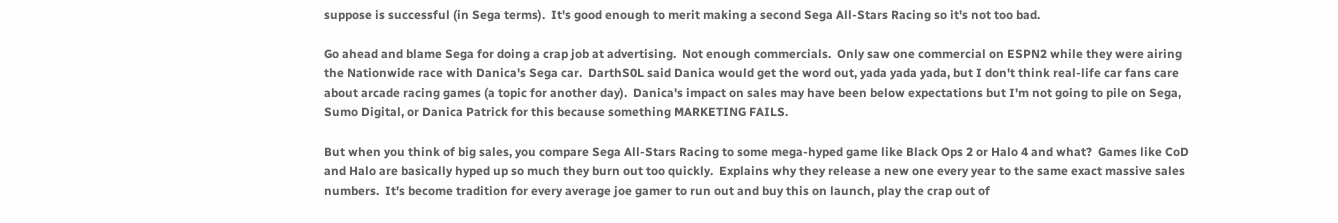suppose is successful (in Sega terms).  It's good enough to merit making a second Sega All-Stars Racing so it's not too bad.

Go ahead and blame Sega for doing a crap job at advertising.  Not enough commercials.  Only saw one commercial on ESPN2 while they were airing the Nationwide race with Danica's Sega car.  DarthS0L said Danica would get the word out, yada yada yada, but I don't think real-life car fans care about arcade racing games (a topic for another day).  Danica's impact on sales may have been below expectations but I'm not going to pile on Sega, Sumo Digital, or Danica Patrick for this because something MARKETING FAILS.

But when you think of big sales, you compare Sega All-Stars Racing to some mega-hyped game like Black Ops 2 or Halo 4 and what?  Games like CoD and Halo are basically hyped up so much they burn out too quickly.  Explains why they release a new one every year to the same exact massive sales numbers.  It's become tradition for every average joe gamer to run out and buy this on launch, play the crap out of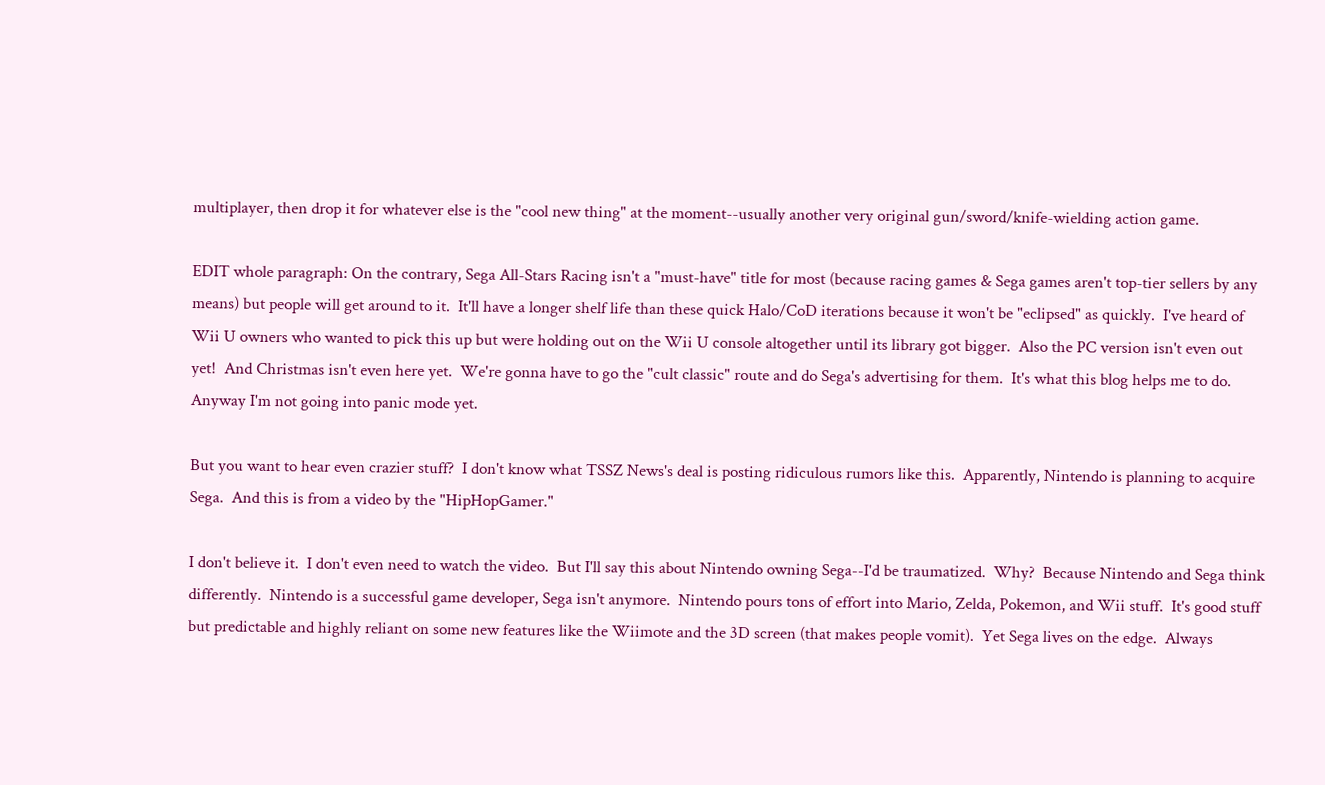multiplayer, then drop it for whatever else is the "cool new thing" at the moment--usually another very original gun/sword/knife-wielding action game.

EDIT whole paragraph: On the contrary, Sega All-Stars Racing isn't a "must-have" title for most (because racing games & Sega games aren't top-tier sellers by any means) but people will get around to it.  It'll have a longer shelf life than these quick Halo/CoD iterations because it won't be "eclipsed" as quickly.  I've heard of Wii U owners who wanted to pick this up but were holding out on the Wii U console altogether until its library got bigger.  Also the PC version isn't even out yet!  And Christmas isn't even here yet.  We're gonna have to go the "cult classic" route and do Sega's advertising for them.  It's what this blog helps me to do.  Anyway I'm not going into panic mode yet.

But you want to hear even crazier stuff?  I don't know what TSSZ News's deal is posting ridiculous rumors like this.  Apparently, Nintendo is planning to acquire Sega.  And this is from a video by the "HipHopGamer."

I don't believe it.  I don't even need to watch the video.  But I'll say this about Nintendo owning Sega--I'd be traumatized.  Why?  Because Nintendo and Sega think differently.  Nintendo is a successful game developer, Sega isn't anymore.  Nintendo pours tons of effort into Mario, Zelda, Pokemon, and Wii stuff.  It's good stuff but predictable and highly reliant on some new features like the Wiimote and the 3D screen (that makes people vomit).  Yet Sega lives on the edge.  Always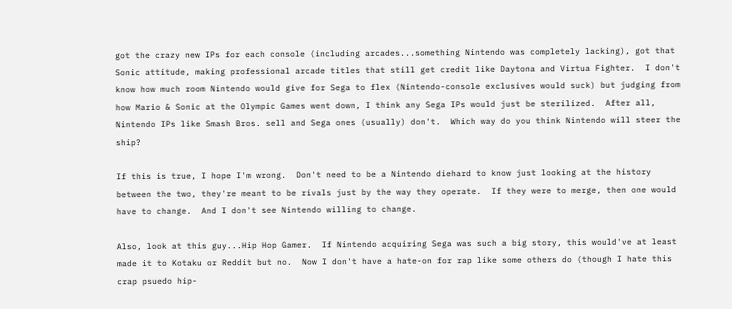got the crazy new IPs for each console (including arcades...something Nintendo was completely lacking), got that Sonic attitude, making professional arcade titles that still get credit like Daytona and Virtua Fighter.  I don't know how much room Nintendo would give for Sega to flex (Nintendo-console exclusives would suck) but judging from how Mario & Sonic at the Olympic Games went down, I think any Sega IPs would just be sterilized.  After all, Nintendo IPs like Smash Bros. sell and Sega ones (usually) don't.  Which way do you think Nintendo will steer the ship?

If this is true, I hope I'm wrong.  Don't need to be a Nintendo diehard to know just looking at the history between the two, they're meant to be rivals just by the way they operate.  If they were to merge, then one would have to change.  And I don't see Nintendo willing to change.

Also, look at this guy...Hip Hop Gamer.  If Nintendo acquiring Sega was such a big story, this would've at least made it to Kotaku or Reddit but no.  Now I don't have a hate-on for rap like some others do (though I hate this crap psuedo hip-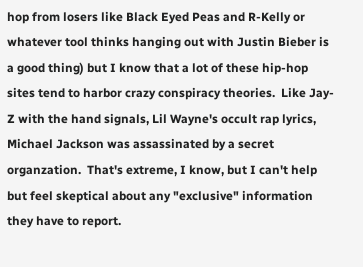hop from losers like Black Eyed Peas and R-Kelly or whatever tool thinks hanging out with Justin Bieber is a good thing) but I know that a lot of these hip-hop sites tend to harbor crazy conspiracy theories.  Like Jay-Z with the hand signals, Lil Wayne's occult rap lyrics, Michael Jackson was assassinated by a secret organzation.  That's extreme, I know, but I can't help but feel skeptical about any "exclusive" information they have to report.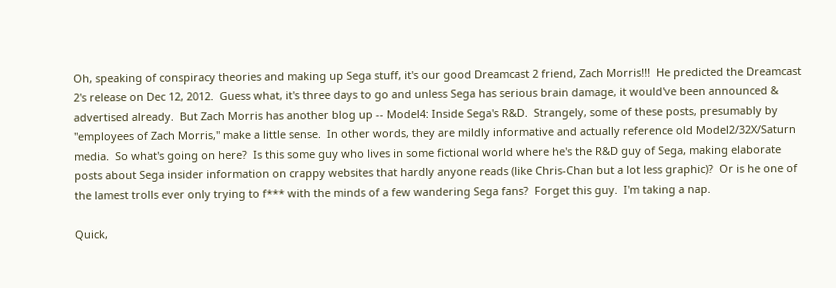Oh, speaking of conspiracy theories and making up Sega stuff, it's our good Dreamcast 2 friend, Zach Morris!!!  He predicted the Dreamcast 2's release on Dec 12, 2012.  Guess what, it's three days to go and unless Sega has serious brain damage, it would've been announced & advertised already.  But Zach Morris has another blog up -- Model4: Inside Sega's R&D.  Strangely, some of these posts, presumably by "employees of Zach Morris," make a little sense.  In other words, they are mildly informative and actually reference old Model2/32X/Saturn media.  So what's going on here?  Is this some guy who lives in some fictional world where he's the R&D guy of Sega, making elaborate posts about Sega insider information on crappy websites that hardly anyone reads (like Chris-Chan but a lot less graphic)?  Or is he one of the lamest trolls ever only trying to f*** with the minds of a few wandering Sega fans?  Forget this guy.  I'm taking a nap.

Quick,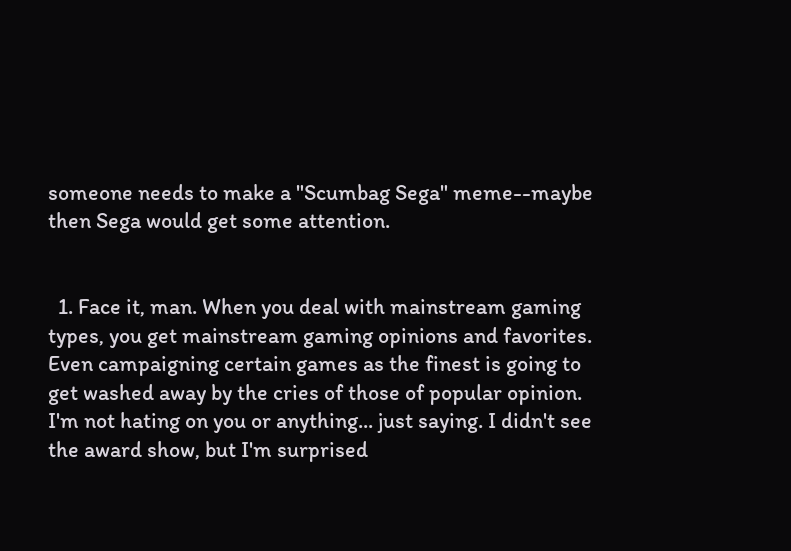someone needs to make a "Scumbag Sega" meme--maybe then Sega would get some attention.


  1. Face it, man. When you deal with mainstream gaming types, you get mainstream gaming opinions and favorites. Even campaigning certain games as the finest is going to get washed away by the cries of those of popular opinion. I'm not hating on you or anything... just saying. I didn't see the award show, but I'm surprised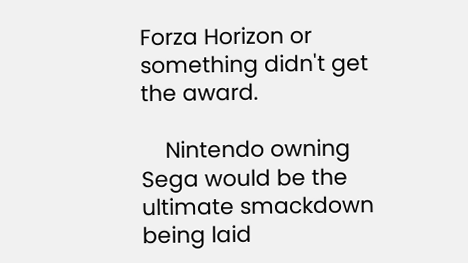Forza Horizon or something didn't get the award.

    Nintendo owning Sega would be the ultimate smackdown being laid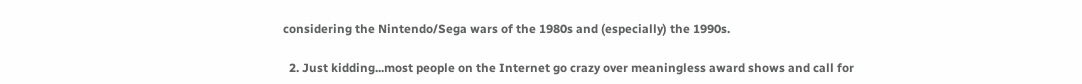considering the Nintendo/Sega wars of the 1980s and (especially) the 1990s.

  2. Just kidding...most people on the Internet go crazy over meaningless award shows and call for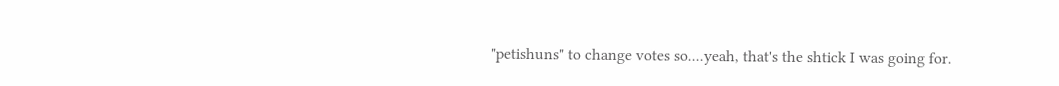"petishuns" to change votes so....yeah, that's the shtick I was going for.